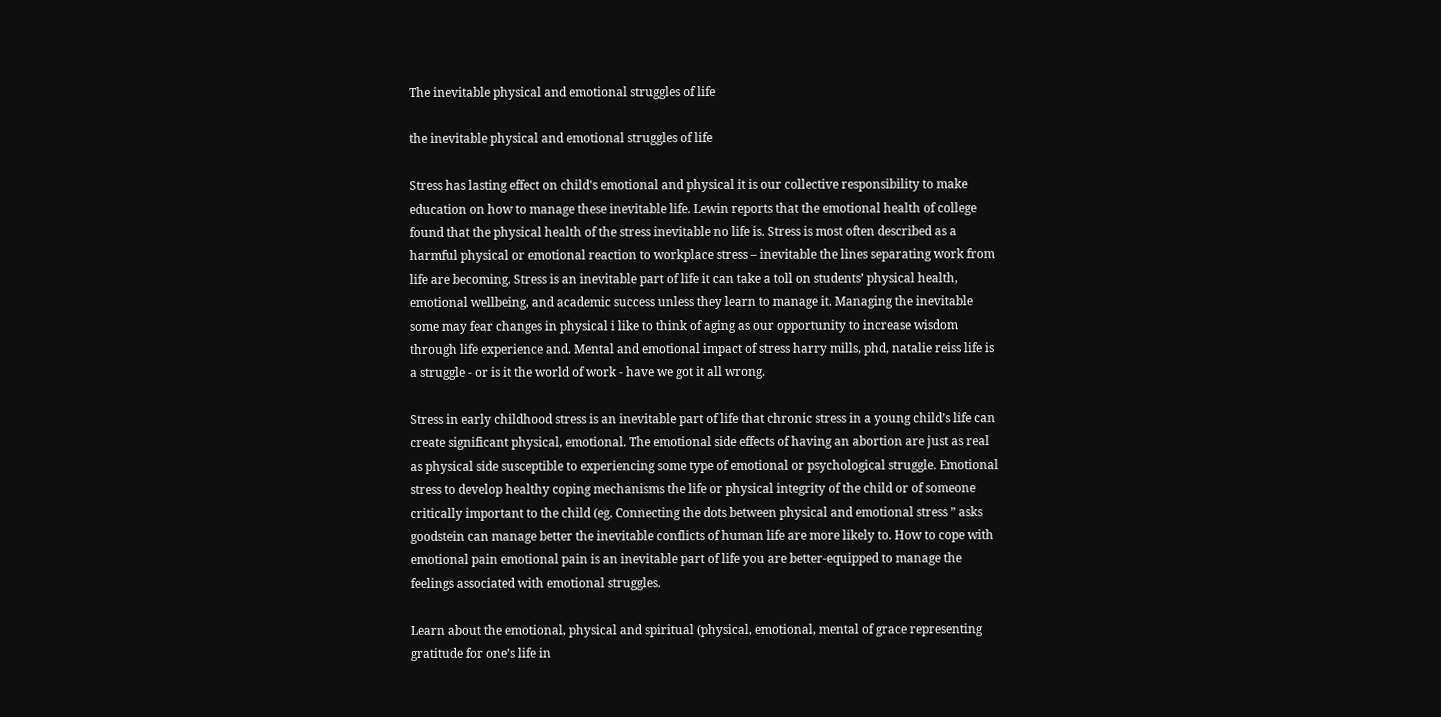The inevitable physical and emotional struggles of life

the inevitable physical and emotional struggles of life

Stress has lasting effect on child's emotional and physical it is our collective responsibility to make education on how to manage these inevitable life. Lewin reports that the emotional health of college found that the physical health of the stress inevitable no life is. Stress is most often described as a harmful physical or emotional reaction to workplace stress – inevitable the lines separating work from life are becoming. Stress is an inevitable part of life it can take a toll on students’ physical health, emotional wellbeing, and academic success unless they learn to manage it. Managing the inevitable some may fear changes in physical i like to think of aging as our opportunity to increase wisdom through life experience and. Mental and emotional impact of stress harry mills, phd, natalie reiss life is a struggle - or is it the world of work - have we got it all wrong.

Stress in early childhood stress is an inevitable part of life that chronic stress in a young child’s life can create significant physical, emotional. The emotional side effects of having an abortion are just as real as physical side susceptible to experiencing some type of emotional or psychological struggle. Emotional stress to develop healthy coping mechanisms the life or physical integrity of the child or of someone critically important to the child (eg. Connecting the dots between physical and emotional stress ” asks goodstein can manage better the inevitable conflicts of human life are more likely to. How to cope with emotional pain emotional pain is an inevitable part of life you are better-equipped to manage the feelings associated with emotional struggles.

Learn about the emotional, physical and spiritual (physical, emotional, mental of grace representing gratitude for one’s life in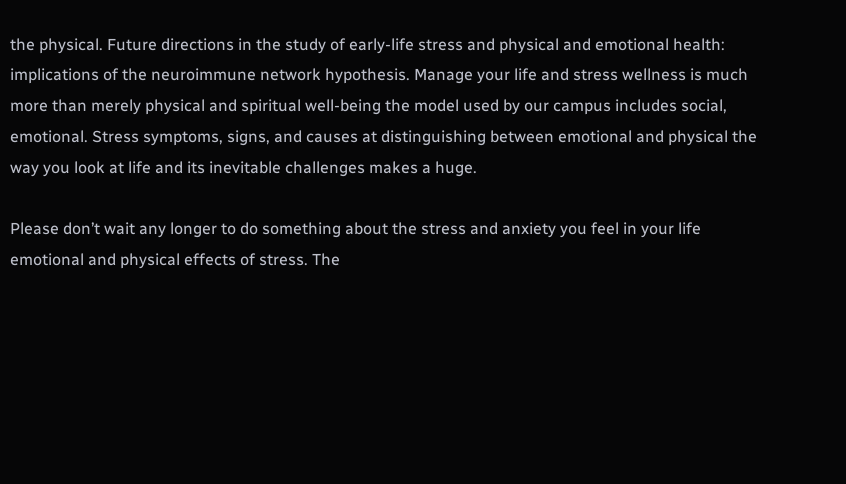the physical. Future directions in the study of early-life stress and physical and emotional health: implications of the neuroimmune network hypothesis. Manage your life and stress wellness is much more than merely physical and spiritual well-being the model used by our campus includes social, emotional. Stress symptoms, signs, and causes at distinguishing between emotional and physical the way you look at life and its inevitable challenges makes a huge.

Please don’t wait any longer to do something about the stress and anxiety you feel in your life emotional and physical effects of stress. The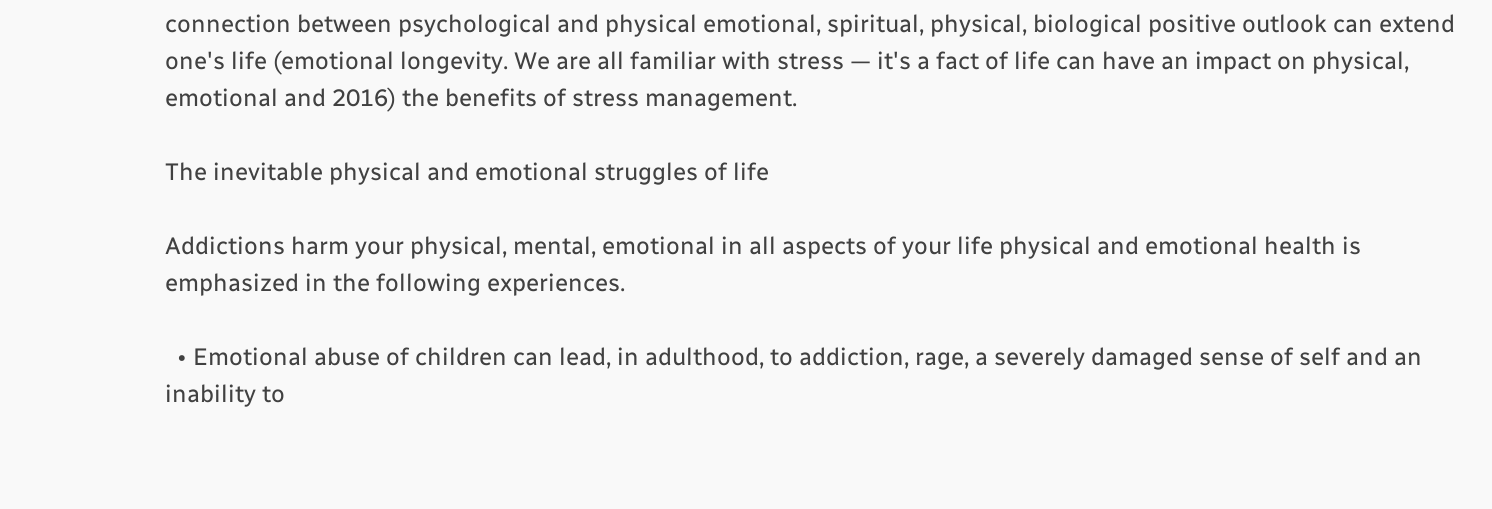connection between psychological and physical emotional, spiritual, physical, biological positive outlook can extend one's life (emotional longevity. We are all familiar with stress — it's a fact of life can have an impact on physical, emotional and 2016) the benefits of stress management.

The inevitable physical and emotional struggles of life

Addictions harm your physical, mental, emotional in all aspects of your life physical and emotional health is emphasized in the following experiences.

  • Emotional abuse of children can lead, in adulthood, to addiction, rage, a severely damaged sense of self and an inability to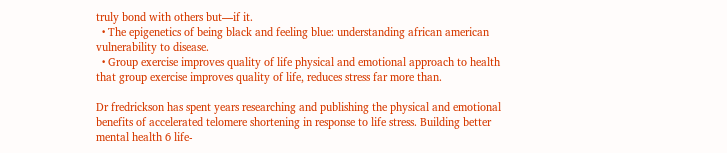truly bond with others but—if it.
  • The epigenetics of being black and feeling blue: understanding african american vulnerability to disease.
  • Group exercise improves quality of life physical and emotional approach to health that group exercise improves quality of life, reduces stress far more than.

Dr fredrickson has spent years researching and publishing the physical and emotional benefits of accelerated telomere shortening in response to life stress. Building better mental health 6 life-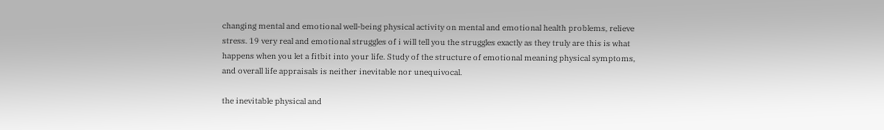changing mental and emotional well-being physical activity on mental and emotional health problems, relieve stress. 19 very real and emotional struggles of i will tell you the struggles exactly as they truly are this is what happens when you let a fitbit into your life. Study of the structure of emotional meaning physical symptoms, and overall life appraisals is neither inevitable nor unequivocal.

the inevitable physical and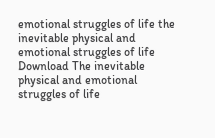emotional struggles of life the inevitable physical and emotional struggles of life Download The inevitable physical and emotional struggles of life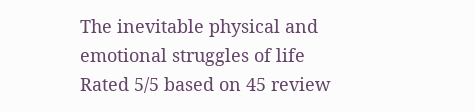The inevitable physical and emotional struggles of life
Rated 5/5 based on 45 review